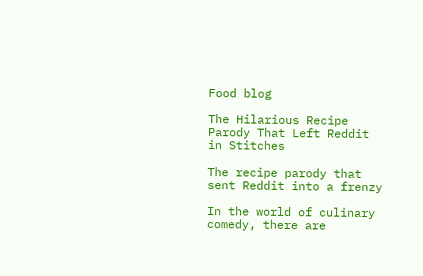Food blog

The Hilarious Recipe Parody That Left Reddit in Stitches

The recipe parody that sent Reddit into a frenzy

In the world of culinary comedy, there are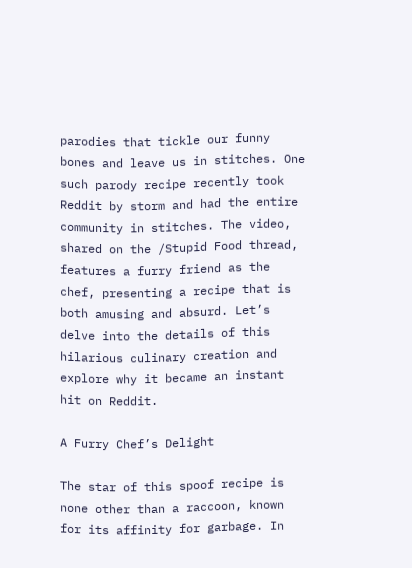parodies that tickle our funny bones and leave us in stitches. One such parody recipe recently took Reddit by storm and had the entire community in stitches. The video, shared on the /Stupid Food thread, features a furry friend as the chef, presenting a recipe that is both amusing and absurd. Let’s delve into the details of this hilarious culinary creation and explore why it became an instant hit on Reddit.

A Furry Chef’s Delight

The star of this spoof recipe is none other than a raccoon, known for its affinity for garbage. In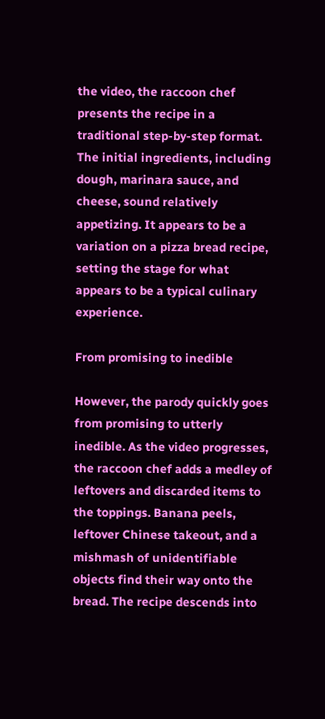the video, the raccoon chef presents the recipe in a traditional step-by-step format. The initial ingredients, including dough, marinara sauce, and cheese, sound relatively appetizing. It appears to be a variation on a pizza bread recipe, setting the stage for what appears to be a typical culinary experience.

From promising to inedible

However, the parody quickly goes from promising to utterly inedible. As the video progresses, the raccoon chef adds a medley of leftovers and discarded items to the toppings. Banana peels, leftover Chinese takeout, and a mishmash of unidentifiable objects find their way onto the bread. The recipe descends into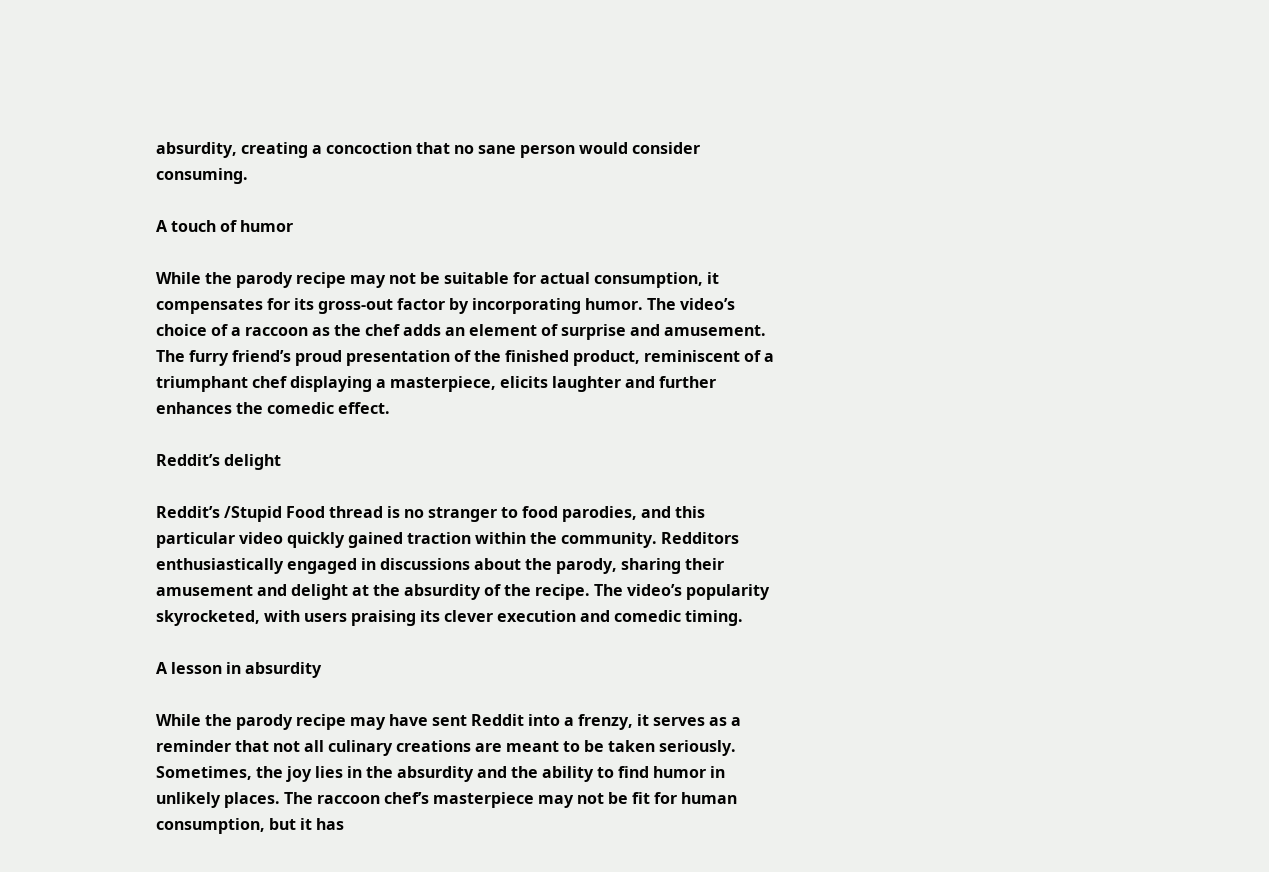absurdity, creating a concoction that no sane person would consider consuming.

A touch of humor

While the parody recipe may not be suitable for actual consumption, it compensates for its gross-out factor by incorporating humor. The video’s choice of a raccoon as the chef adds an element of surprise and amusement. The furry friend’s proud presentation of the finished product, reminiscent of a triumphant chef displaying a masterpiece, elicits laughter and further enhances the comedic effect.

Reddit’s delight

Reddit’s /Stupid Food thread is no stranger to food parodies, and this particular video quickly gained traction within the community. Redditors enthusiastically engaged in discussions about the parody, sharing their amusement and delight at the absurdity of the recipe. The video’s popularity skyrocketed, with users praising its clever execution and comedic timing.

A lesson in absurdity

While the parody recipe may have sent Reddit into a frenzy, it serves as a reminder that not all culinary creations are meant to be taken seriously. Sometimes, the joy lies in the absurdity and the ability to find humor in unlikely places. The raccoon chef’s masterpiece may not be fit for human consumption, but it has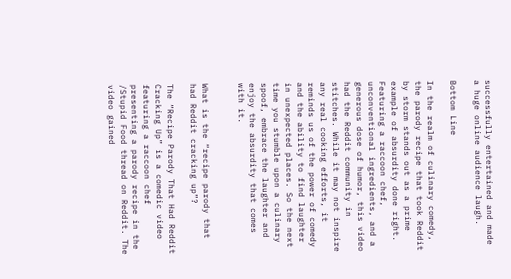successfully entertained and made a huge online audience laugh.

Bottom Line

In the realm of culinary comedy, the parody recipe that took Reddit by storm stands out as a prime example of absurdity done right. Featuring a raccoon chef, unconventional ingredients, and a generous dose of humor, this video had the Reddit community in stitches. While it may not inspire any real cooking efforts, it reminds us of the power of comedy and the ability to find laughter in unexpected places. So the next time you stumble upon a culinary spoof, embrace the laughter and enjoy the absurdity that comes with it.


What is the “recipe parody that had Reddit cracking up”?

The “Recipe Parody That Had Reddit Cracking Up” is a comedic video featuring a raccoon chef presenting a parody recipe in the /Stupid Food thread on Reddit. The video gained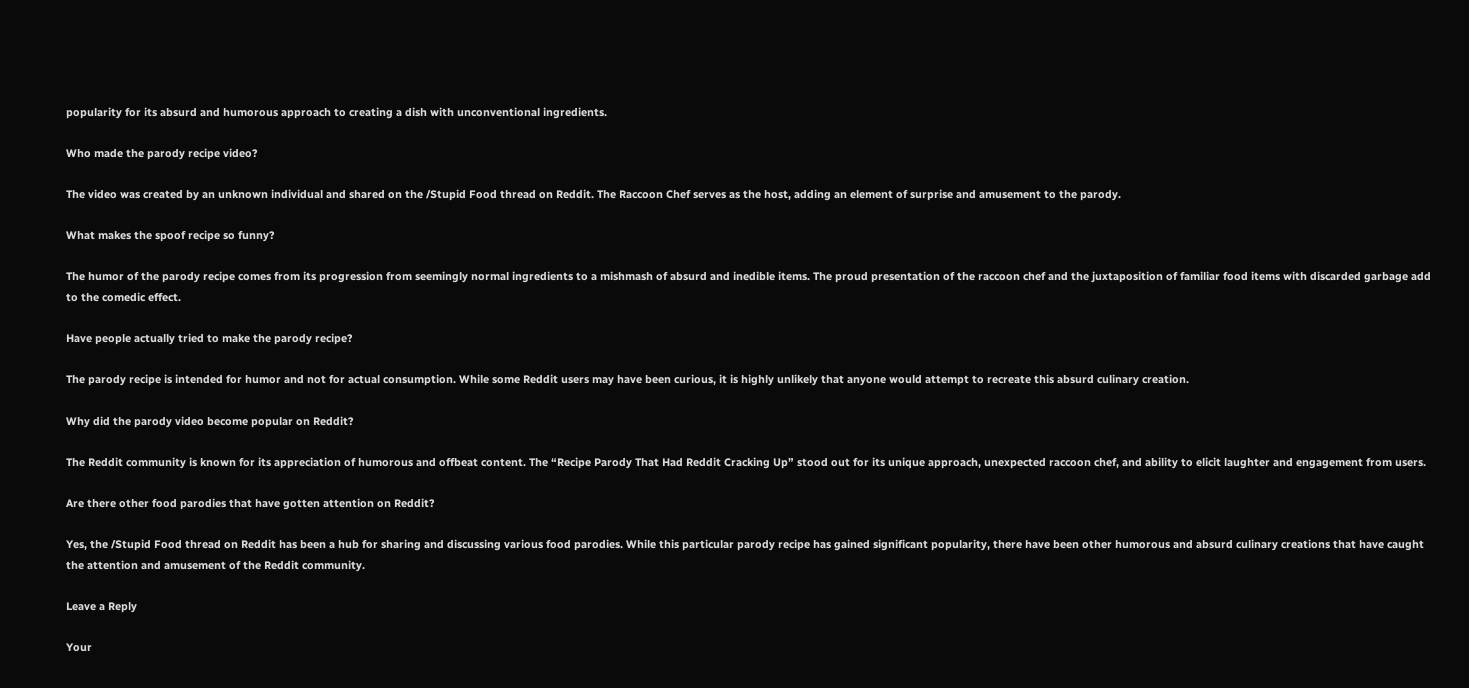popularity for its absurd and humorous approach to creating a dish with unconventional ingredients.

Who made the parody recipe video?

The video was created by an unknown individual and shared on the /Stupid Food thread on Reddit. The Raccoon Chef serves as the host, adding an element of surprise and amusement to the parody.

What makes the spoof recipe so funny?

The humor of the parody recipe comes from its progression from seemingly normal ingredients to a mishmash of absurd and inedible items. The proud presentation of the raccoon chef and the juxtaposition of familiar food items with discarded garbage add to the comedic effect.

Have people actually tried to make the parody recipe?

The parody recipe is intended for humor and not for actual consumption. While some Reddit users may have been curious, it is highly unlikely that anyone would attempt to recreate this absurd culinary creation.

Why did the parody video become popular on Reddit?

The Reddit community is known for its appreciation of humorous and offbeat content. The “Recipe Parody That Had Reddit Cracking Up” stood out for its unique approach, unexpected raccoon chef, and ability to elicit laughter and engagement from users.

Are there other food parodies that have gotten attention on Reddit?

Yes, the /Stupid Food thread on Reddit has been a hub for sharing and discussing various food parodies. While this particular parody recipe has gained significant popularity, there have been other humorous and absurd culinary creations that have caught the attention and amusement of the Reddit community.

Leave a Reply

Your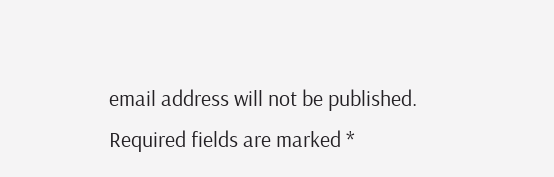email address will not be published. Required fields are marked *